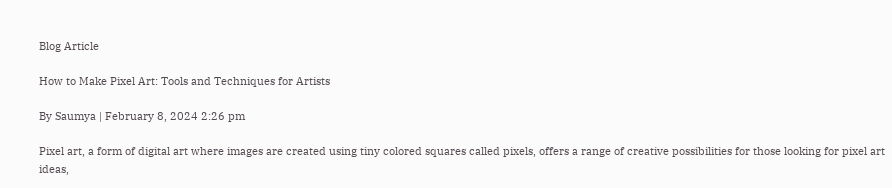Blog Article

How to Make Pixel Art: Tools and Techniques for Artists

By Saumya | February 8, 2024 2:26 pm

Pixel art, a form of digital art where images are created using tiny colored squares called pixels, offers a range of creative possibilities for those looking for pixel art ideas,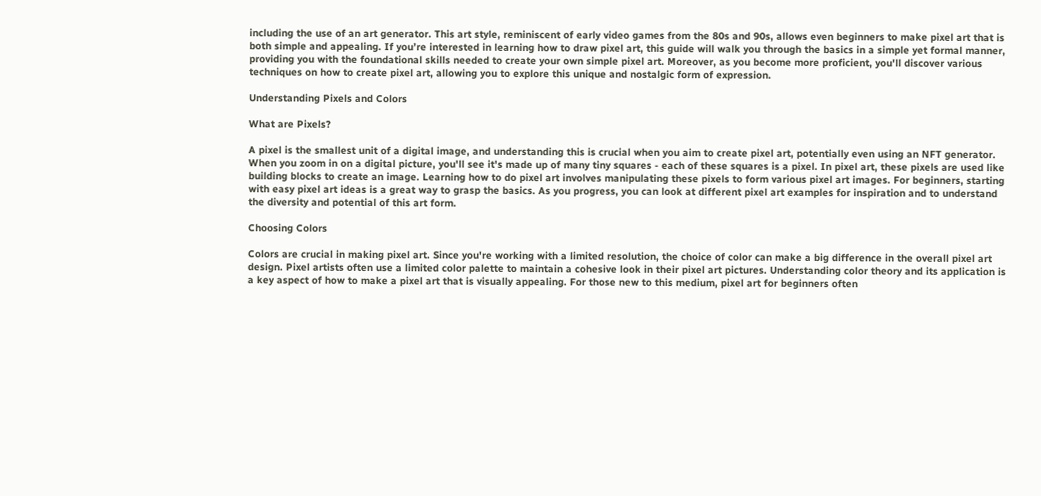including the use of an art generator. This art style, reminiscent of early video games from the 80s and 90s, allows even beginners to make pixel art that is both simple and appealing. If you’re interested in learning how to draw pixel art, this guide will walk you through the basics in a simple yet formal manner, providing you with the foundational skills needed to create your own simple pixel art. Moreover, as you become more proficient, you'll discover various techniques on how to create pixel art, allowing you to explore this unique and nostalgic form of expression.

Understanding Pixels and Colors

What are Pixels?

A pixel is the smallest unit of a digital image, and understanding this is crucial when you aim to create pixel art, potentially even using an NFT generator. When you zoom in on a digital picture, you'll see it's made up of many tiny squares - each of these squares is a pixel. In pixel art, these pixels are used like building blocks to create an image. Learning how to do pixel art involves manipulating these pixels to form various pixel art images. For beginners, starting with easy pixel art ideas is a great way to grasp the basics. As you progress, you can look at different pixel art examples for inspiration and to understand the diversity and potential of this art form.

Choosing Colors

Colors are crucial in making pixel art. Since you're working with a limited resolution, the choice of color can make a big difference in the overall pixel art design. Pixel artists often use a limited color palette to maintain a cohesive look in their pixel art pictures. Understanding color theory and its application is a key aspect of how to make a pixel art that is visually appealing. For those new to this medium, pixel art for beginners often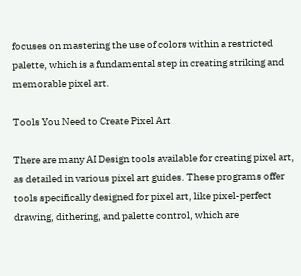focuses on mastering the use of colors within a restricted palette, which is a fundamental step in creating striking and memorable pixel art.

Tools You Need to Create Pixel Art

There are many AI Design tools available for creating pixel art, as detailed in various pixel art guides. These programs offer tools specifically designed for pixel art, like pixel-perfect drawing, dithering, and palette control, which are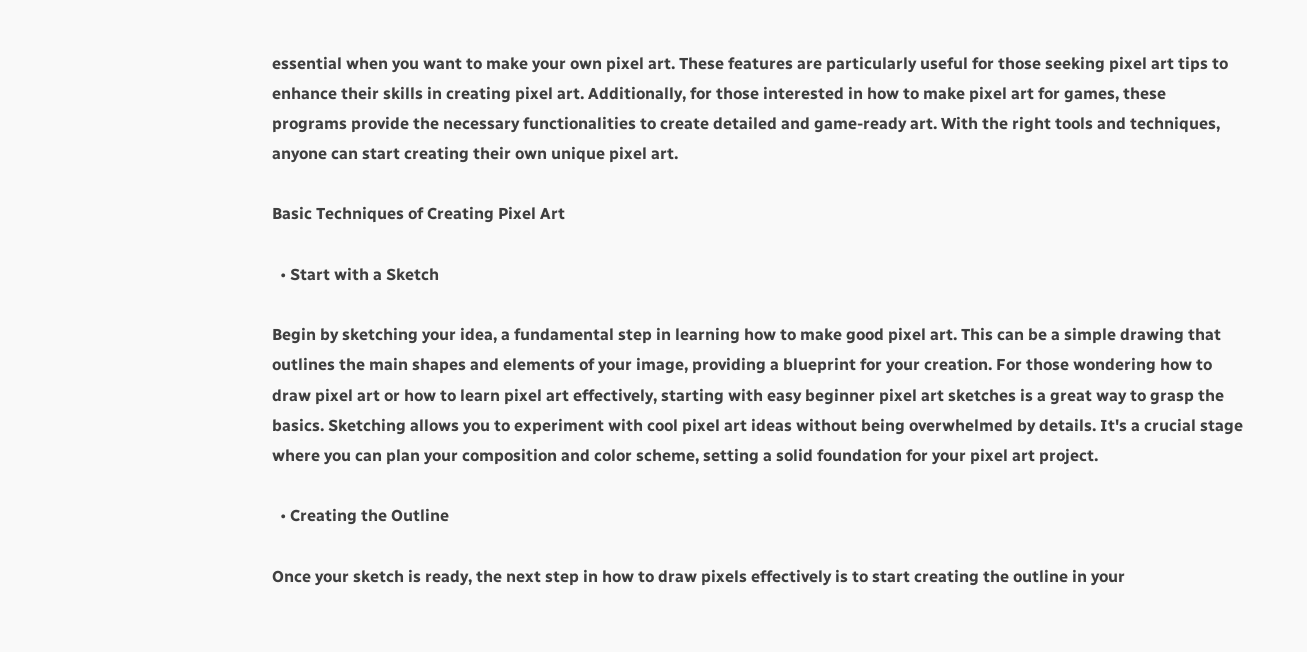essential when you want to make your own pixel art. These features are particularly useful for those seeking pixel art tips to enhance their skills in creating pixel art. Additionally, for those interested in how to make pixel art for games, these programs provide the necessary functionalities to create detailed and game-ready art. With the right tools and techniques, anyone can start creating their own unique pixel art.

Basic Techniques of Creating Pixel Art

  • Start with a Sketch

Begin by sketching your idea, a fundamental step in learning how to make good pixel art. This can be a simple drawing that outlines the main shapes and elements of your image, providing a blueprint for your creation. For those wondering how to draw pixel art or how to learn pixel art effectively, starting with easy beginner pixel art sketches is a great way to grasp the basics. Sketching allows you to experiment with cool pixel art ideas without being overwhelmed by details. It's a crucial stage where you can plan your composition and color scheme, setting a solid foundation for your pixel art project.

  • Creating the Outline

Once your sketch is ready, the next step in how to draw pixels effectively is to start creating the outline in your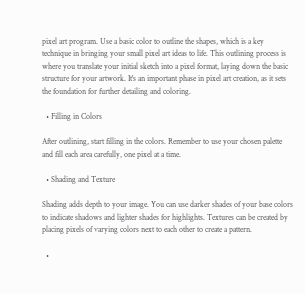pixel art program. Use a basic color to outline the shapes, which is a key technique in bringing your small pixel art ideas to life. This outlining process is where you translate your initial sketch into a pixel format, laying down the basic structure for your artwork. It's an important phase in pixel art creation, as it sets the foundation for further detailing and coloring.

  • Filling in Colors

After outlining, start filling in the colors. Remember to use your chosen palette and fill each area carefully, one pixel at a time.

  • Shading and Texture

Shading adds depth to your image. You can use darker shades of your base colors to indicate shadows and lighter shades for highlights. Textures can be created by placing pixels of varying colors next to each other to create a pattern.

  •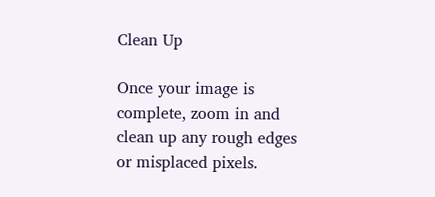Clean Up

Once your image is complete, zoom in and clean up any rough edges or misplaced pixels.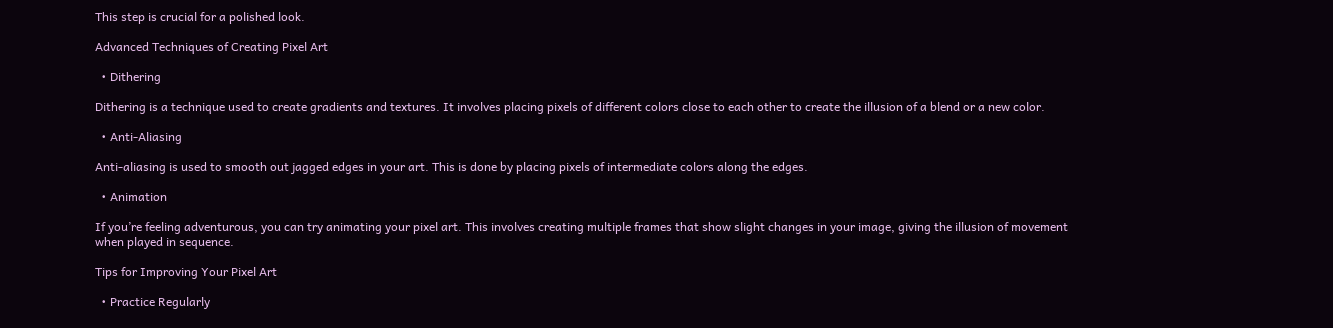This step is crucial for a polished look.

Advanced Techniques of Creating Pixel Art

  • Dithering

Dithering is a technique used to create gradients and textures. It involves placing pixels of different colors close to each other to create the illusion of a blend or a new color.

  • Anti-Aliasing

Anti-aliasing is used to smooth out jagged edges in your art. This is done by placing pixels of intermediate colors along the edges.

  • Animation

If you’re feeling adventurous, you can try animating your pixel art. This involves creating multiple frames that show slight changes in your image, giving the illusion of movement when played in sequence.

Tips for Improving Your Pixel Art

  • Practice Regularly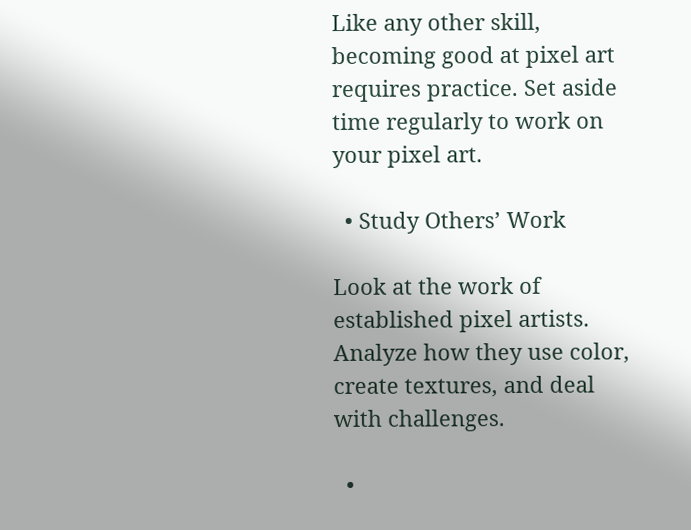Like any other skill, becoming good at pixel art requires practice. Set aside time regularly to work on your pixel art.

  • Study Others’ Work

Look at the work of established pixel artists. Analyze how they use color, create textures, and deal with challenges.

  •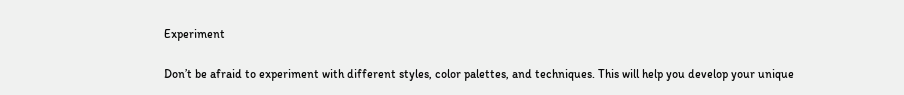Experiment

Don’t be afraid to experiment with different styles, color palettes, and techniques. This will help you develop your unique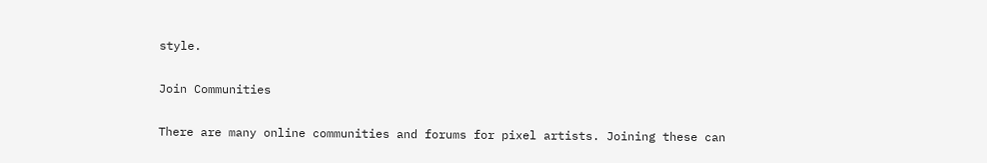style.

Join Communities

There are many online communities and forums for pixel artists. Joining these can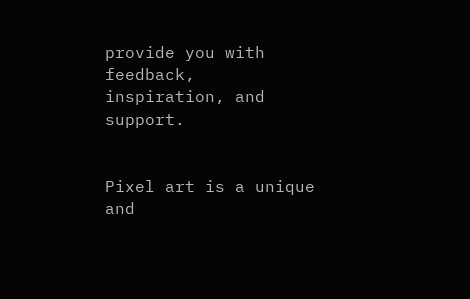provide you with feedback, inspiration, and support.


Pixel art is a unique and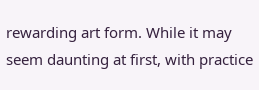rewarding art form. While it may seem daunting at first, with practice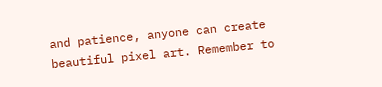and patience, anyone can create beautiful pixel art. Remember to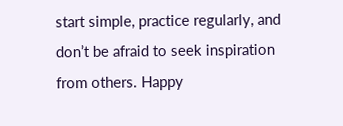start simple, practice regularly, and don’t be afraid to seek inspiration from others. Happy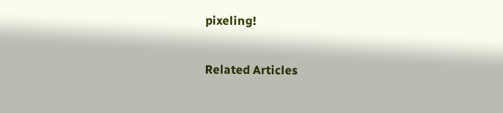pixeling!

Related Articles